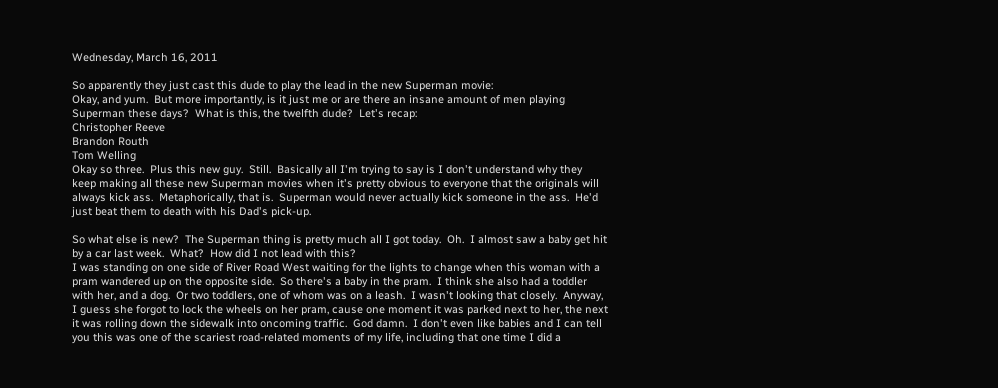Wednesday, March 16, 2011

So apparently they just cast this dude to play the lead in the new Superman movie:
Okay, and yum.  But more importantly, is it just me or are there an insane amount of men playing Superman these days?  What is this, the twelfth dude?  Let's recap:
Christopher Reeve
Brandon Routh
Tom Welling
Okay so three.  Plus this new guy.  Still.  Basically all I'm trying to say is I don't understand why they keep making all these new Superman movies when it's pretty obvious to everyone that the originals will always kick ass.  Metaphorically, that is.  Superman would never actually kick someone in the ass.  He'd just beat them to death with his Dad's pick-up.

So what else is new?  The Superman thing is pretty much all I got today.  Oh.  I almost saw a baby get hit by a car last week.  What?  How did I not lead with this?
I was standing on one side of River Road West waiting for the lights to change when this woman with a pram wandered up on the opposite side.  So there's a baby in the pram.  I think she also had a toddler with her, and a dog.  Or two toddlers, one of whom was on a leash.  I wasn't looking that closely.  Anyway, I guess she forgot to lock the wheels on her pram, cause one moment it was parked next to her, the next it was rolling down the sidewalk into oncoming traffic.  God damn.  I don't even like babies and I can tell you this was one of the scariest road-related moments of my life, including that one time I did a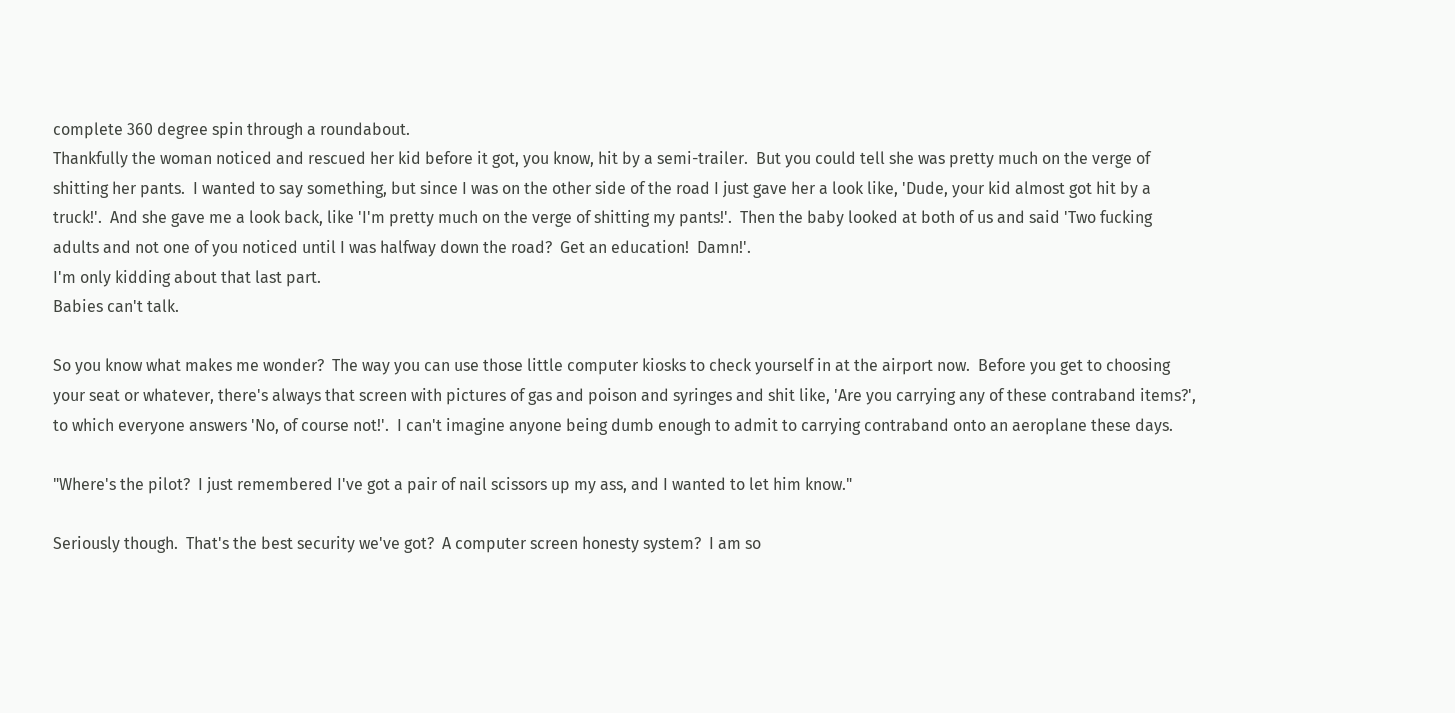complete 360 degree spin through a roundabout.
Thankfully the woman noticed and rescued her kid before it got, you know, hit by a semi-trailer.  But you could tell she was pretty much on the verge of shitting her pants.  I wanted to say something, but since I was on the other side of the road I just gave her a look like, 'Dude, your kid almost got hit by a truck!'.  And she gave me a look back, like 'I'm pretty much on the verge of shitting my pants!'.  Then the baby looked at both of us and said 'Two fucking adults and not one of you noticed until I was halfway down the road?  Get an education!  Damn!'.
I'm only kidding about that last part.
Babies can't talk.

So you know what makes me wonder?  The way you can use those little computer kiosks to check yourself in at the airport now.  Before you get to choosing your seat or whatever, there's always that screen with pictures of gas and poison and syringes and shit like, 'Are you carrying any of these contraband items?', to which everyone answers 'No, of course not!'.  I can't imagine anyone being dumb enough to admit to carrying contraband onto an aeroplane these days.

"Where's the pilot?  I just remembered I've got a pair of nail scissors up my ass, and I wanted to let him know."

Seriously though.  That's the best security we've got?  A computer screen honesty system?  I am so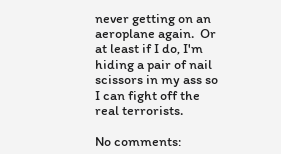never getting on an aeroplane again.  Or at least if I do, I'm hiding a pair of nail scissors in my ass so I can fight off the real terrorists.

No comments: